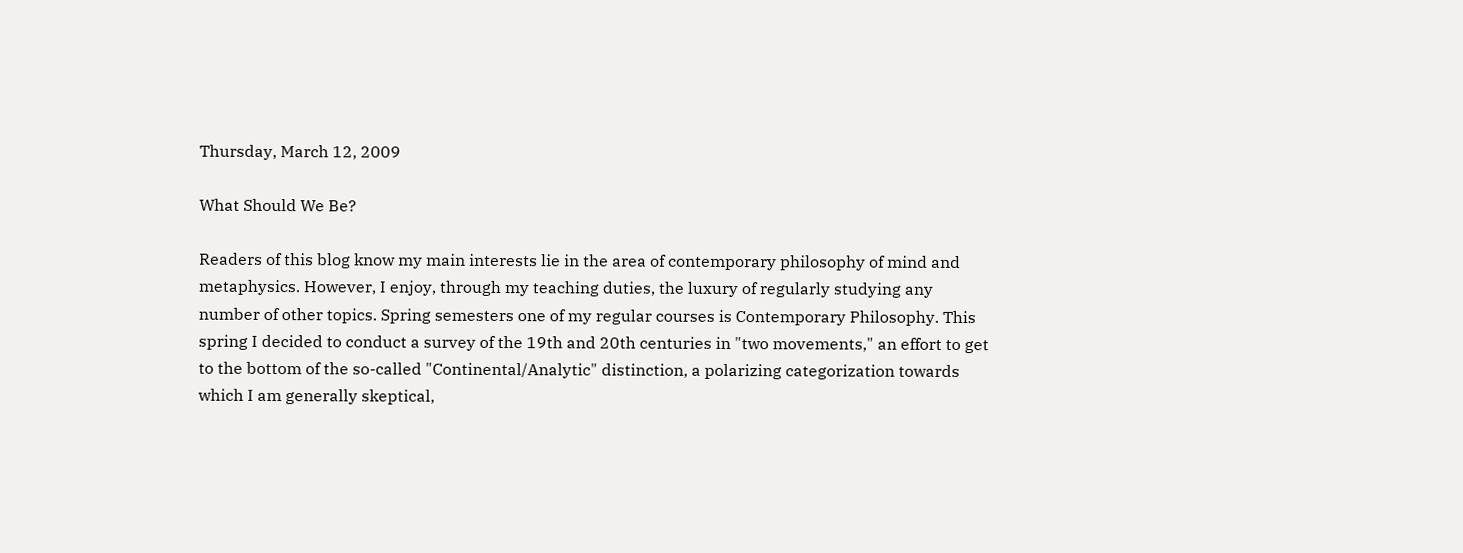Thursday, March 12, 2009

What Should We Be?

Readers of this blog know my main interests lie in the area of contemporary philosophy of mind and metaphysics. However, I enjoy, through my teaching duties, the luxury of regularly studying any number of other topics. Spring semesters one of my regular courses is Contemporary Philosophy. This spring I decided to conduct a survey of the 19th and 20th centuries in "two movements," an effort to get to the bottom of the so-called "Continental/Analytic" distinction, a polarizing categorization towards which I am generally skeptical,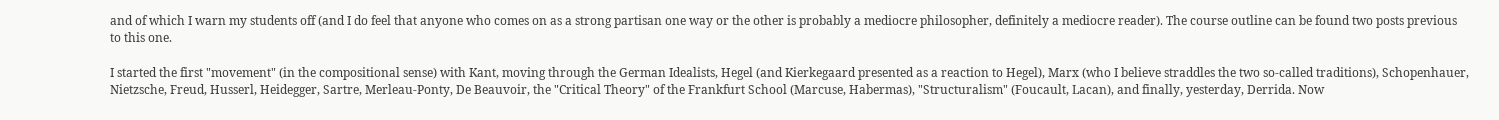and of which I warn my students off (and I do feel that anyone who comes on as a strong partisan one way or the other is probably a mediocre philosopher, definitely a mediocre reader). The course outline can be found two posts previous to this one.

I started the first "movement" (in the compositional sense) with Kant, moving through the German Idealists, Hegel (and Kierkegaard presented as a reaction to Hegel), Marx (who I believe straddles the two so-called traditions), Schopenhauer, Nietzsche, Freud, Husserl, Heidegger, Sartre, Merleau-Ponty, De Beauvoir, the "Critical Theory" of the Frankfurt School (Marcuse, Habermas), "Structuralism" (Foucault, Lacan), and finally, yesterday, Derrida. Now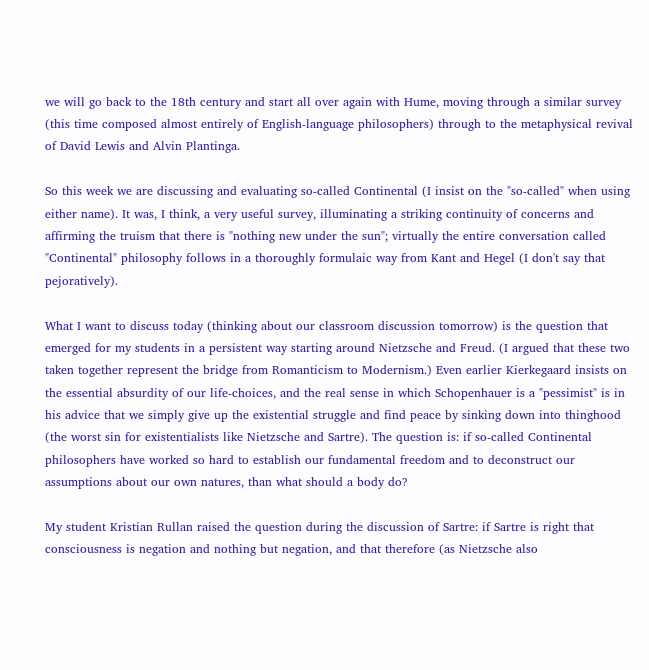we will go back to the 18th century and start all over again with Hume, moving through a similar survey (this time composed almost entirely of English-language philosophers) through to the metaphysical revival of David Lewis and Alvin Plantinga.

So this week we are discussing and evaluating so-called Continental (I insist on the "so-called" when using either name). It was, I think, a very useful survey, illuminating a striking continuity of concerns and affirming the truism that there is "nothing new under the sun"; virtually the entire conversation called "Continental" philosophy follows in a thoroughly formulaic way from Kant and Hegel (I don't say that pejoratively).

What I want to discuss today (thinking about our classroom discussion tomorrow) is the question that emerged for my students in a persistent way starting around Nietzsche and Freud. (I argued that these two taken together represent the bridge from Romanticism to Modernism.) Even earlier Kierkegaard insists on the essential absurdity of our life-choices, and the real sense in which Schopenhauer is a "pessimist" is in his advice that we simply give up the existential struggle and find peace by sinking down into thinghood (the worst sin for existentialists like Nietzsche and Sartre). The question is: if so-called Continental philosophers have worked so hard to establish our fundamental freedom and to deconstruct our assumptions about our own natures, than what should a body do?

My student Kristian Rullan raised the question during the discussion of Sartre: if Sartre is right that consciousness is negation and nothing but negation, and that therefore (as Nietzsche also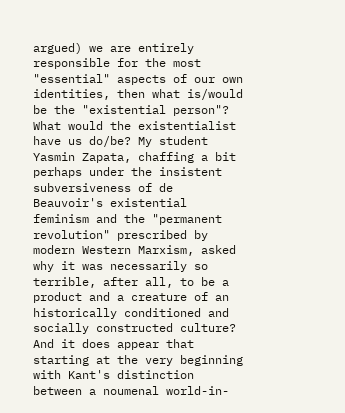argued) we are entirely responsible for the most "essential" aspects of our own identities, then what is/would be the "existential person"? What would the existentialist have us do/be? My student Yasmin Zapata, chaffing a bit perhaps under the insistent subversiveness of de Beauvoir's existential feminism and the "permanent revolution" prescribed by modern Western Marxism, asked why it was necessarily so terrible, after all, to be a product and a creature of an historically conditioned and socially constructed culture? And it does appear that starting at the very beginning with Kant's distinction between a noumenal world-in-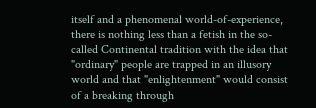itself and a phenomenal world-of-experience, there is nothing less than a fetish in the so-called Continental tradition with the idea that "ordinary" people are trapped in an illusory world and that "enlightenment" would consist of a breaking through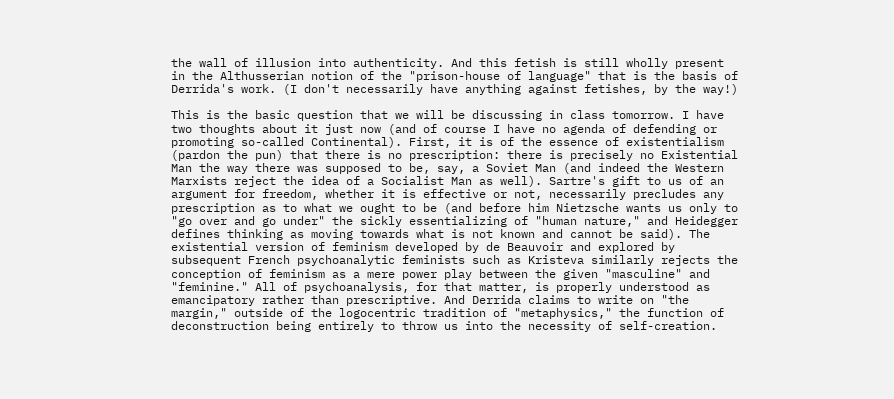the wall of illusion into authenticity. And this fetish is still wholly present in the Althusserian notion of the "prison-house of language" that is the basis of Derrida's work. (I don't necessarily have anything against fetishes, by the way!)

This is the basic question that we will be discussing in class tomorrow. I have two thoughts about it just now (and of course I have no agenda of defending or promoting so-called Continental). First, it is of the essence of existentialism (pardon the pun) that there is no prescription: there is precisely no Existential Man the way there was supposed to be, say, a Soviet Man (and indeed the Western Marxists reject the idea of a Socialist Man as well). Sartre's gift to us of an argument for freedom, whether it is effective or not, necessarily precludes any prescription as to what we ought to be (and before him Nietzsche wants us only to "go over and go under" the sickly essentializing of "human nature," and Heidegger defines thinking as moving towards what is not known and cannot be said). The existential version of feminism developed by de Beauvoir and explored by subsequent French psychoanalytic feminists such as Kristeva similarly rejects the conception of feminism as a mere power play between the given "masculine" and "feminine." All of psychoanalysis, for that matter, is properly understood as emancipatory rather than prescriptive. And Derrida claims to write on "the margin," outside of the logocentric tradition of "metaphysics," the function of deconstruction being entirely to throw us into the necessity of self-creation.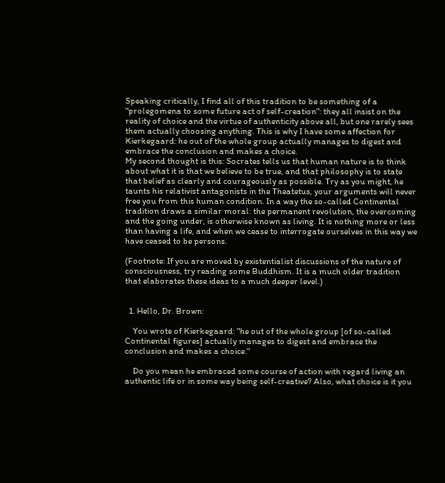Speaking critically, I find all of this tradition to be something of a "prolegomena to some future act of self-creation": they all insist on the reality of choice and the virtue of authenticity above all, but one rarely sees them actually choosing anything. This is why I have some affection for Kierkegaard: he out of the whole group actually manages to digest and embrace the conclusion and makes a choice.
My second thought is this: Socrates tells us that human nature is to think about what it is that we believe to be true, and that philosophy is to state that belief as clearly and courageously as possible. Try as you might, he taunts his relativist antagonists in the Theatetus, your arguments will never free you from this human condition. In a way the so-called Continental tradition draws a similar moral: the permanent revolution, the overcoming and the going under, is otherwise known as living. It is nothing more or less than having a life, and when we cease to interrogate ourselves in this way we have ceased to be persons.

(Footnote: If you are moved by existentialist discussions of the nature of consciousness, try reading some Buddhism. It is a much older tradition that elaborates these ideas to a much deeper level.)


  1. Hello, Dr. Brown:

    You wrote of Kierkegaard: "he out of the whole group [of so-called Continental figures] actually manages to digest and embrace the conclusion and makes a choice."

    Do you mean he embraced some course of action with regard living an authentic life or in some way being self-creative? Also, what choice is it you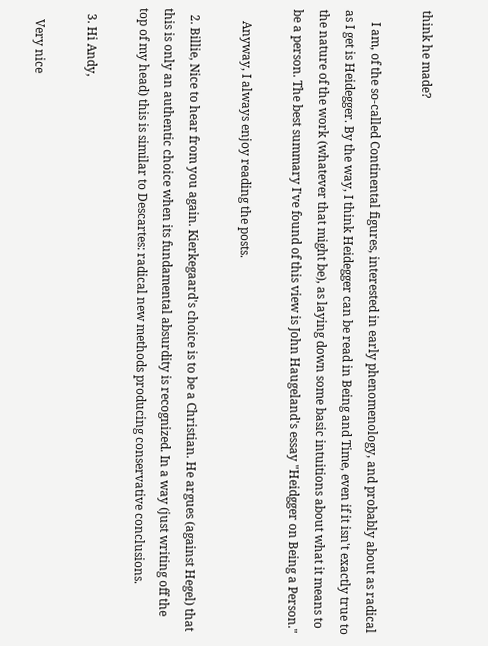think he made?

    I am, of the so-called Continental figures, interested in early phenomenology, and probably about as radical as I get is Heidegger. By the way, I think Heidegger can be read in Being and Time, even if it isn't exactly true to the nature of the work (whatever that might be), as laying down some basic intuitions about what it means to be a person. The best summary I've found of this view is John Haugeland's essay "Heidgger on Being a Person."

    Anyway, I always enjoy reading the posts.

  2. Billie, Nice to hear from you again. Kierkegaard's choice is to be a Christian. He argues (against Hegel) that this is only an authentic choice when its fundamental absurdity is recognized. In a way (just writing off the top of my head) this is similar to Descartes: radical new methods producing conservative conclusions.

  3. Hi Andy,

    Very nice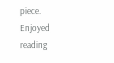piece. Enjoyed reading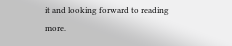it and looking forward to reading more.